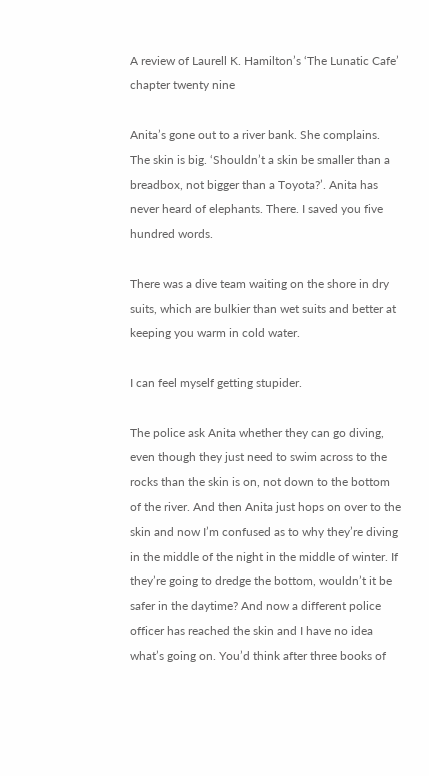A review of Laurell K. Hamilton’s ‘The Lunatic Cafe’ chapter twenty nine

Anita’s gone out to a river bank. She complains. The skin is big. ‘Shouldn’t a skin be smaller than a breadbox, not bigger than a Toyota?’. Anita has never heard of elephants. There. I saved you five hundred words.

There was a dive team waiting on the shore in dry suits, which are bulkier than wet suits and better at keeping you warm in cold water.

I can feel myself getting stupider.

The police ask Anita whether they can go diving, even though they just need to swim across to the rocks than the skin is on, not down to the bottom of the river. And then Anita just hops on over to the skin and now I’m confused as to why they’re diving in the middle of the night in the middle of winter. If they’re going to dredge the bottom, wouldn’t it be safer in the daytime? And now a different police officer has reached the skin and I have no idea what’s going on. You’d think after three books of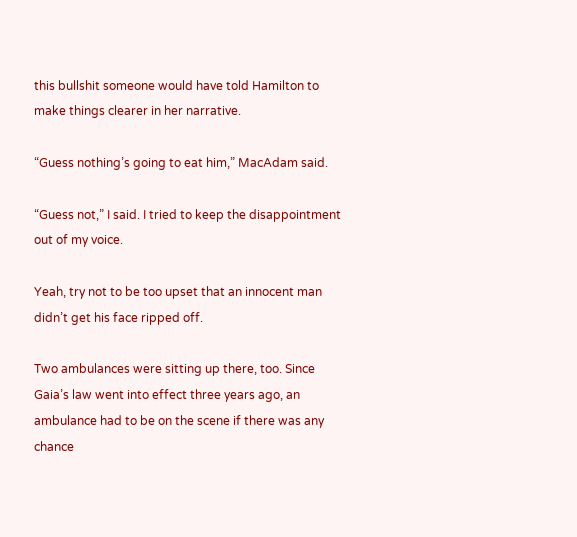this bullshit someone would have told Hamilton to make things clearer in her narrative.

“Guess nothing’s going to eat him,” MacAdam said.

“Guess not,” I said. I tried to keep the disappointment out of my voice.

Yeah, try not to be too upset that an innocent man didn’t get his face ripped off.

Two ambulances were sitting up there, too. Since Gaia’s law went into effect three years ago, an ambulance had to be on the scene if there was any chance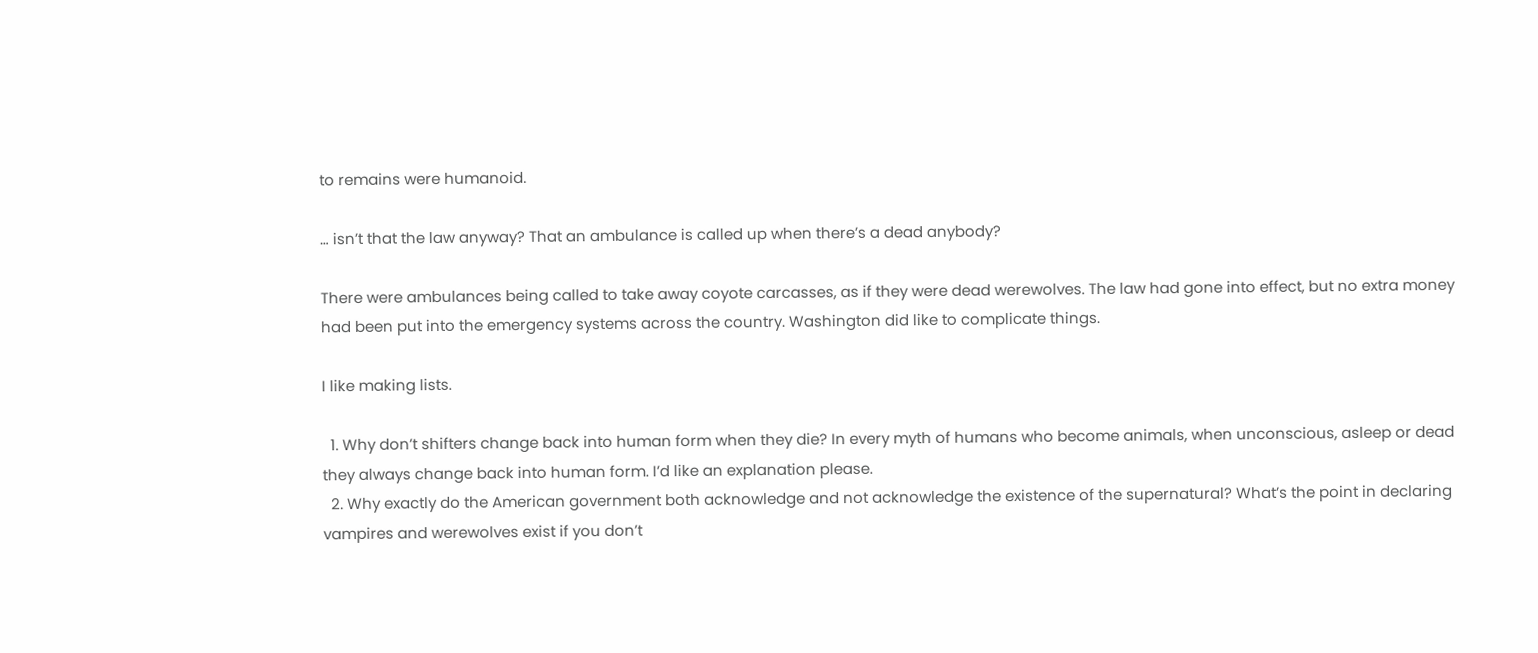to remains were humanoid.

… isn’t that the law anyway? That an ambulance is called up when there’s a dead anybody?

There were ambulances being called to take away coyote carcasses, as if they were dead werewolves. The law had gone into effect, but no extra money had been put into the emergency systems across the country. Washington did like to complicate things.

I like making lists.

  1. Why don’t shifters change back into human form when they die? In every myth of humans who become animals, when unconscious, asleep or dead they always change back into human form. I’d like an explanation please.
  2. Why exactly do the American government both acknowledge and not acknowledge the existence of the supernatural? What’s the point in declaring vampires and werewolves exist if you don’t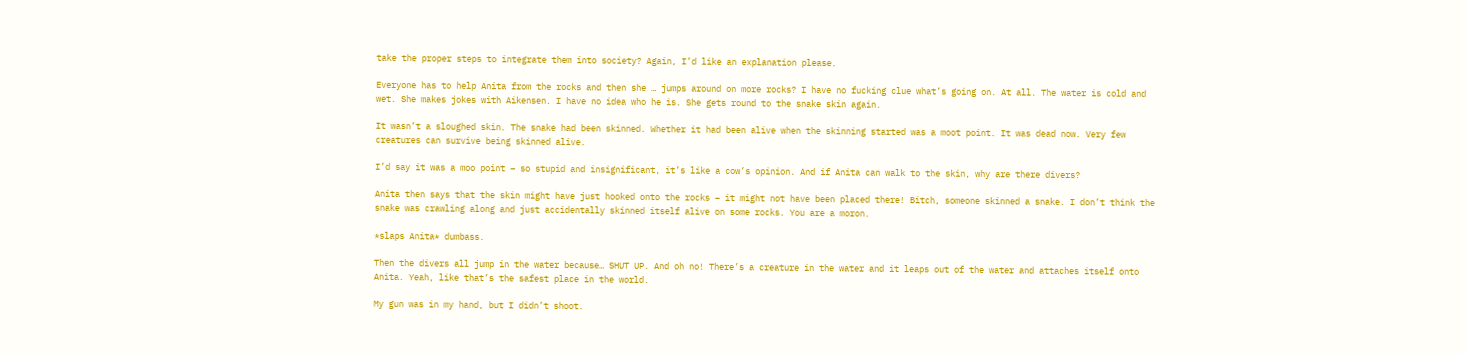take the proper steps to integrate them into society? Again, I’d like an explanation please.

Everyone has to help Anita from the rocks and then she … jumps around on more rocks? I have no fucking clue what’s going on. At all. The water is cold and wet. She makes jokes with Aikensen. I have no idea who he is. She gets round to the snake skin again.

It wasn’t a sloughed skin. The snake had been skinned. Whether it had been alive when the skinning started was a moot point. It was dead now. Very few creatures can survive being skinned alive.

I’d say it was a moo point – so stupid and insignificant, it’s like a cow’s opinion. And if Anita can walk to the skin, why are there divers?

Anita then says that the skin might have just hooked onto the rocks – it might not have been placed there! Bitch, someone skinned a snake. I don’t think the snake was crawling along and just accidentally skinned itself alive on some rocks. You are a moron.

*slaps Anita* dumbass.

Then the divers all jump in the water because… SHUT UP. And oh no! There’s a creature in the water and it leaps out of the water and attaches itself onto Anita. Yeah, like that’s the safest place in the world.

My gun was in my hand, but I didn’t shoot.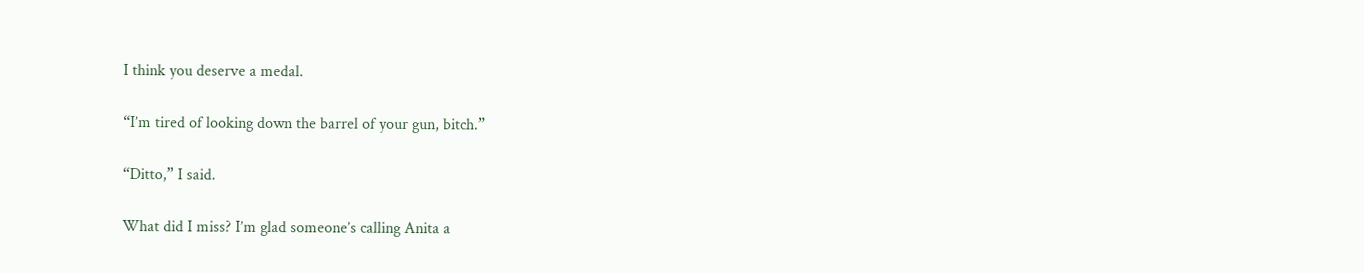I think you deserve a medal.

“I’m tired of looking down the barrel of your gun, bitch.”

“Ditto,” I said.

What did I miss? I’m glad someone’s calling Anita a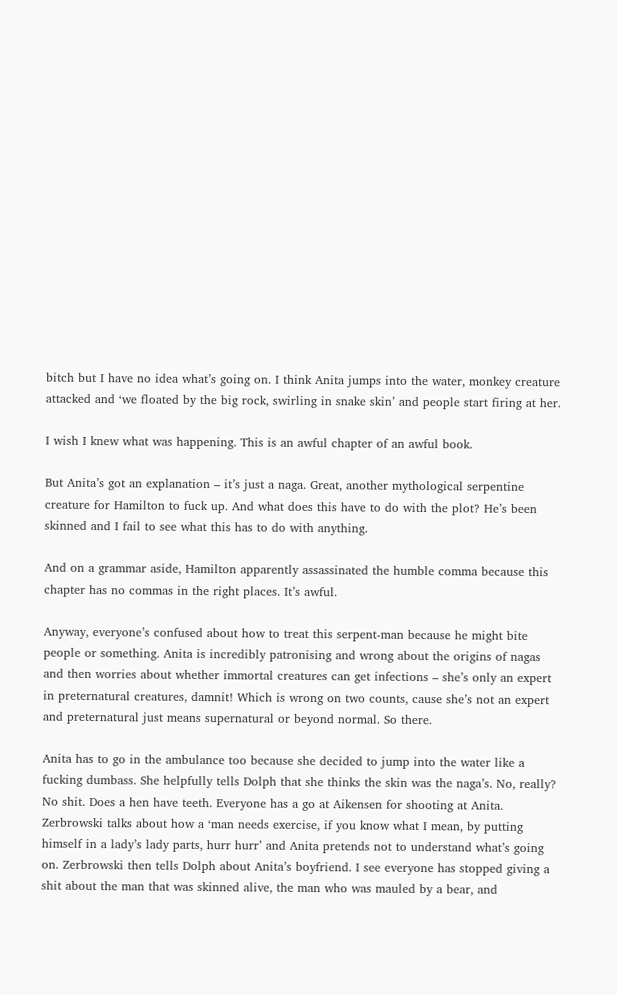bitch but I have no idea what’s going on. I think Anita jumps into the water, monkey creature attacked and ‘we floated by the big rock, swirling in snake skin’ and people start firing at her.

I wish I knew what was happening. This is an awful chapter of an awful book.

But Anita’s got an explanation – it’s just a naga. Great, another mythological serpentine creature for Hamilton to fuck up. And what does this have to do with the plot? He’s been skinned and I fail to see what this has to do with anything.

And on a grammar aside, Hamilton apparently assassinated the humble comma because this chapter has no commas in the right places. It’s awful.

Anyway, everyone’s confused about how to treat this serpent-man because he might bite people or something. Anita is incredibly patronising and wrong about the origins of nagas and then worries about whether immortal creatures can get infections – she’s only an expert in preternatural creatures, damnit! Which is wrong on two counts, cause she’s not an expert and preternatural just means supernatural or beyond normal. So there.

Anita has to go in the ambulance too because she decided to jump into the water like a fucking dumbass. She helpfully tells Dolph that she thinks the skin was the naga’s. No, really? No shit. Does a hen have teeth. Everyone has a go at Aikensen for shooting at Anita. Zerbrowski talks about how a ‘man needs exercise, if you know what I mean, by putting himself in a lady’s lady parts, hurr hurr’ and Anita pretends not to understand what’s going on. Zerbrowski then tells Dolph about Anita’s boyfriend. I see everyone has stopped giving a shit about the man that was skinned alive, the man who was mauled by a bear, and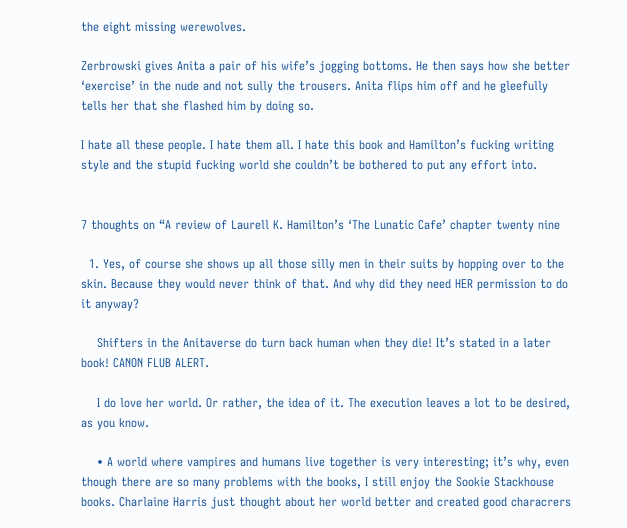the eight missing werewolves.

Zerbrowski gives Anita a pair of his wife’s jogging bottoms. He then says how she better ‘exercise’ in the nude and not sully the trousers. Anita flips him off and he gleefully tells her that she flashed him by doing so.

I hate all these people. I hate them all. I hate this book and Hamilton’s fucking writing style and the stupid fucking world she couldn’t be bothered to put any effort into.


7 thoughts on “A review of Laurell K. Hamilton’s ‘The Lunatic Cafe’ chapter twenty nine

  1. Yes, of course she shows up all those silly men in their suits by hopping over to the skin. Because they would never think of that. And why did they need HER permission to do it anyway?

    Shifters in the Anitaverse do turn back human when they die! It’s stated in a later book! CANON FLUB ALERT.

    I do love her world. Or rather, the idea of it. The execution leaves a lot to be desired, as you know.

    • A world where vampires and humans live together is very interesting; it’s why, even though there are so many problems with the books, I still enjoy the Sookie Stackhouse books. Charlaine Harris just thought about her world better and created good characrers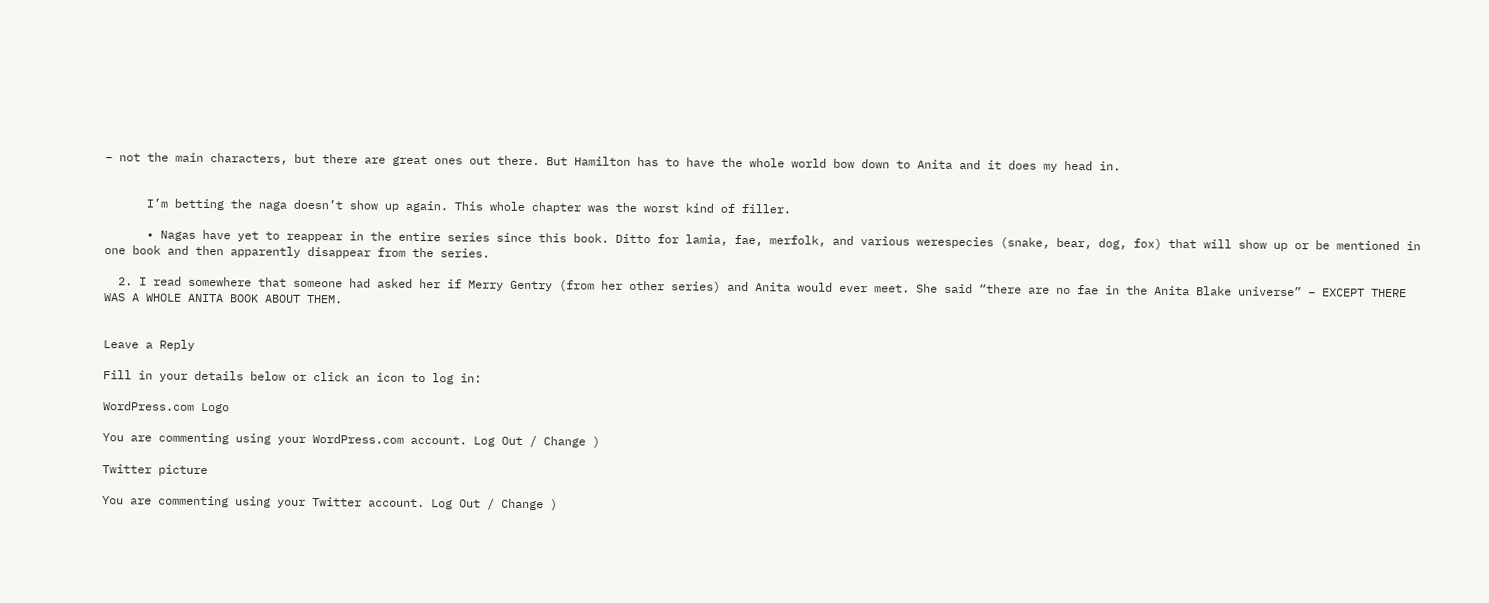– not the main characters, but there are great ones out there. But Hamilton has to have the whole world bow down to Anita and it does my head in.


      I’m betting the naga doesn’t show up again. This whole chapter was the worst kind of filler.

      • Nagas have yet to reappear in the entire series since this book. Ditto for lamia, fae, merfolk, and various werespecies (snake, bear, dog, fox) that will show up or be mentioned in one book and then apparently disappear from the series.

  2. I read somewhere that someone had asked her if Merry Gentry (from her other series) and Anita would ever meet. She said “there are no fae in the Anita Blake universe” – EXCEPT THERE WAS A WHOLE ANITA BOOK ABOUT THEM.


Leave a Reply

Fill in your details below or click an icon to log in:

WordPress.com Logo

You are commenting using your WordPress.com account. Log Out / Change )

Twitter picture

You are commenting using your Twitter account. Log Out / Change )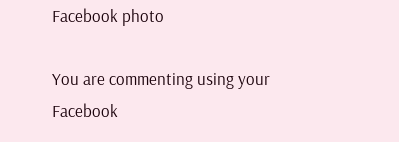Facebook photo

You are commenting using your Facebook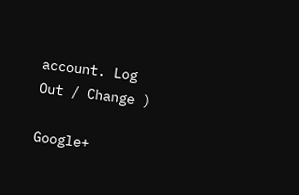account. Log Out / Change )

Google+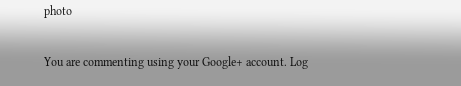photo

You are commenting using your Google+ account. Log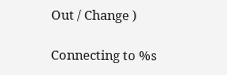Out / Change )

Connecting to %s